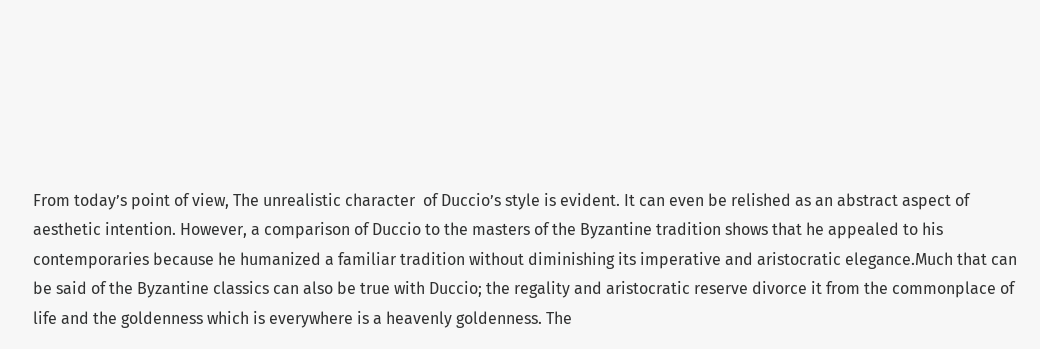From today’s point of view, The unrealistic character  of Duccio’s style is evident. It can even be relished as an abstract aspect of aesthetic intention. However, a comparison of Duccio to the masters of the Byzantine tradition shows that he appealed to his contemporaries because he humanized a familiar tradition without diminishing its imperative and aristocratic elegance.Much that can be said of the Byzantine classics can also be true with Duccio; the regality and aristocratic reserve divorce it from the commonplace of life and the goldenness which is everywhere is a heavenly goldenness. The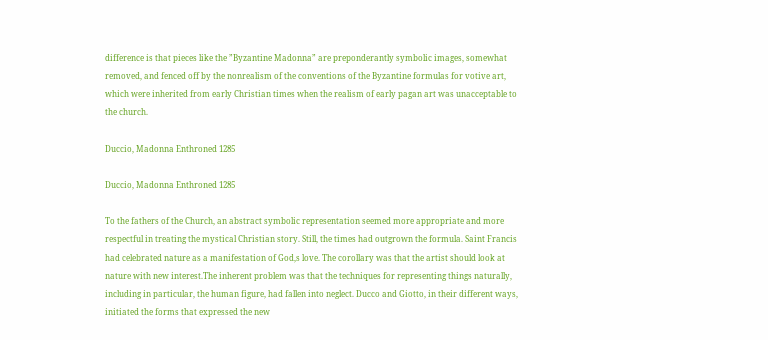difference is that pieces like the ”Byzantine Madonna” are preponderantly symbolic images, somewhat removed, and fenced off by the nonrealism of the conventions of the Byzantine formulas for votive art, which were inherited from early Christian times when the realism of early pagan art was unacceptable to the church.

Duccio, Madonna Enthroned 1285

Duccio, Madonna Enthroned 1285

To the fathers of the Church, an abstract symbolic representation seemed more appropriate and more respectful in treating the mystical Christian story. Still, the times had outgrown the formula. Saint Francis had celebrated nature as a manifestation of God,s love. The corollary was that the artist should look at nature with new interest.The inherent problem was that the techniques for representing things naturally, including in particular, the human figure, had fallen into neglect. Ducco and Giotto, in their different ways, initiated the forms that expressed the new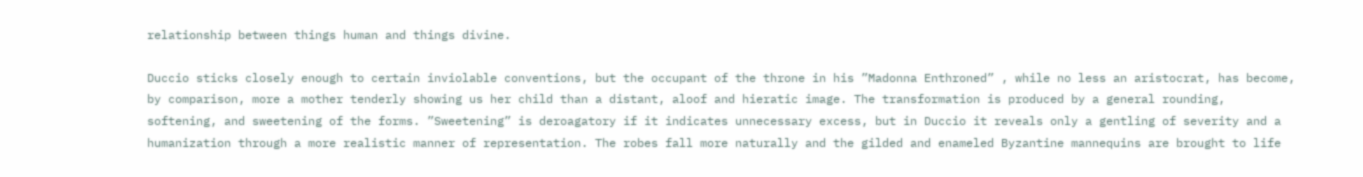relationship between things human and things divine.

Duccio sticks closely enough to certain inviolable conventions, but the occupant of the throne in his ”Madonna Enthroned” , while no less an aristocrat, has become, by comparison, more a mother tenderly showing us her child than a distant, aloof and hieratic image. The transformation is produced by a general rounding, softening, and sweetening of the forms. ”Sweetening” is deroagatory if it indicates unnecessary excess, but in Duccio it reveals only a gentling of severity and a humanization through a more realistic manner of representation. The robes fall more naturally and the gilded and enameled Byzantine mannequins are brought to life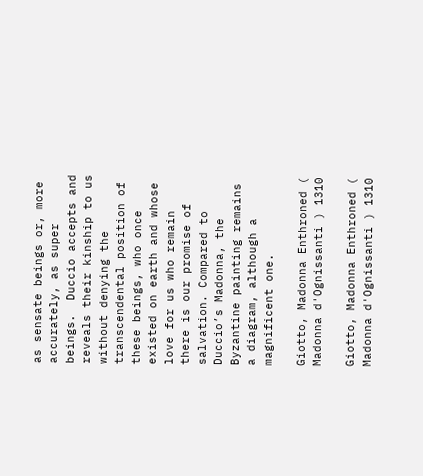as sensate beings or, more accurately, as super beings.  Duccio accepts and reveals their kinship to us without denying the transcendental position of these beings, who once existed on earth and whose love for us who remain there is our promise of salvation. Compared to Duccio’s Madonna, the Byzantine painting remains a diagram, although a magnificent one.

Giotto, Madonna Enthroned ( Madonna d'Ognissanti ) 1310

Giotto, Madonna Enthroned ( Madonna d'Ognissanti ) 1310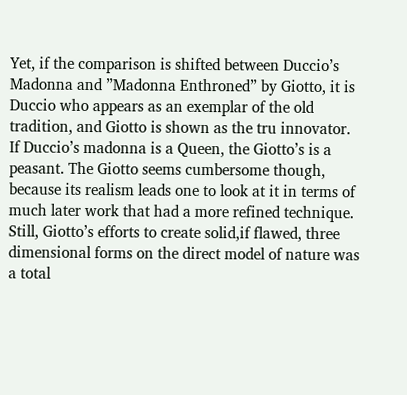Yet, if the comparison is shifted between Duccio’s Madonna and ”Madonna Enthroned” by Giotto, it is Duccio who appears as an exemplar of the old tradition, and Giotto is shown as the tru innovator. If Duccio’s madonna is a Queen, the Giotto’s is a peasant. The Giotto seems cumbersome though, because its realism leads one to look at it in terms of much later work that had a more refined technique. Still, Giotto’s efforts to create solid,if flawed, three dimensional forms on the direct model of nature was a total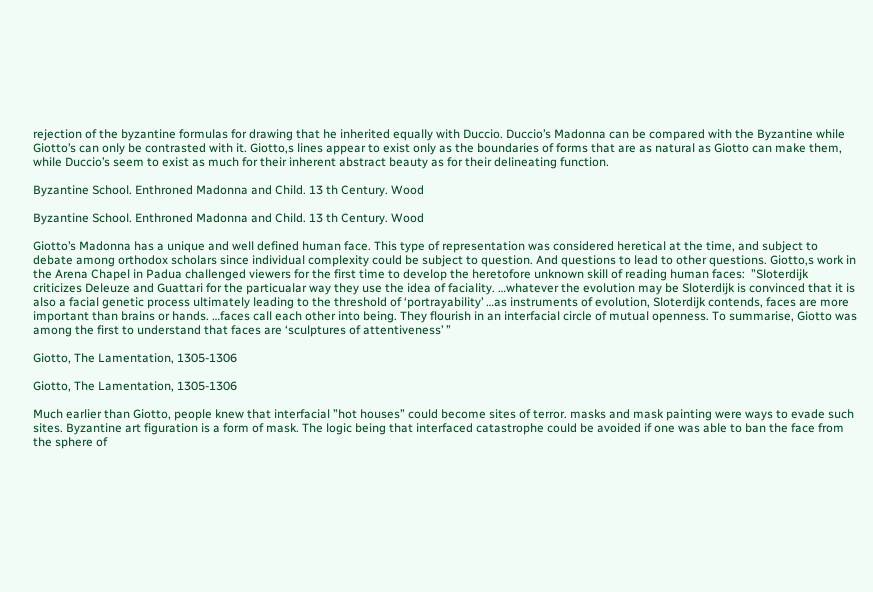rejection of the byzantine formulas for drawing that he inherited equally with Duccio. Duccio’s Madonna can be compared with the Byzantine while Giotto’s can only be contrasted with it. Giotto,s lines appear to exist only as the boundaries of forms that are as natural as Giotto can make them, while Duccio’s seem to exist as much for their inherent abstract beauty as for their delineating function.

Byzantine School. Enthroned Madonna and Child. 13 th Century. Wood

Byzantine School. Enthroned Madonna and Child. 13 th Century. Wood

Giotto’s Madonna has a unique and well defined human face. This type of representation was considered heretical at the time, and subject to debate among orthodox scholars since individual complexity could be subject to question. And questions to lead to other questions. Giotto,s work in the Arena Chapel in Padua challenged viewers for the first time to develop the heretofore unknown skill of reading human faces:  ”Sloterdijk criticizes Deleuze and Guattari for the particualar way they use the idea of faciality. …whatever the evolution may be Sloterdijk is convinced that it is also a facial genetic process ultimately leading to the threshold of ‘portrayability’ …as instruments of evolution, Sloterdijk contends, faces are more important than brains or hands. …faces call each other into being. They flourish in an interfacial circle of mutual openness. To summarise, Giotto was among the first to understand that faces are ‘sculptures of attentiveness’ ”

Giotto, The Lamentation, 1305-1306

Giotto, The Lamentation, 1305-1306

Much earlier than Giotto, people knew that interfacial ”hot houses” could become sites of terror. masks and mask painting were ways to evade such sites. Byzantine art figuration is a form of mask. The logic being that interfaced catastrophe could be avoided if one was able to ban the face from the sphere of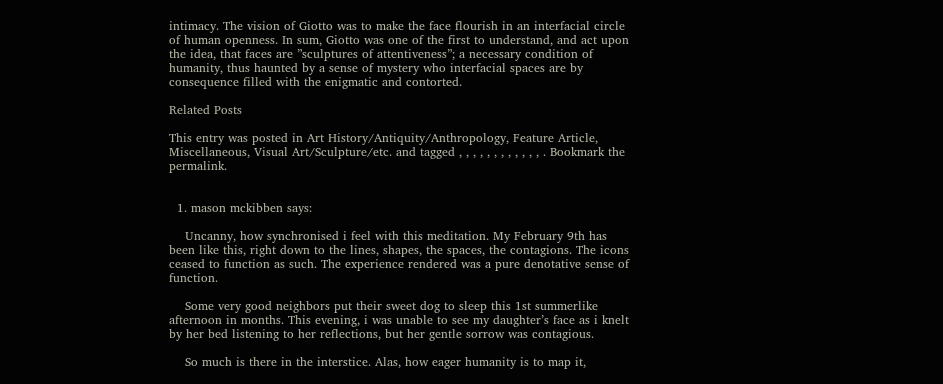intimacy. The vision of Giotto was to make the face flourish in an interfacial circle of human openness. In sum, Giotto was one of the first to understand, and act upon the idea, that faces are ”sculptures of attentiveness”; a necessary condition of humanity, thus haunted by a sense of mystery who interfacial spaces are by consequence filled with the enigmatic and contorted.

Related Posts

This entry was posted in Art History/Antiquity/Anthropology, Feature Article, Miscellaneous, Visual Art/Sculpture/etc. and tagged , , , , , , , , , , , , . Bookmark the permalink.


  1. mason mckibben says:

    Uncanny, how synchronised i feel with this meditation. My February 9th has been like this, right down to the lines, shapes, the spaces, the contagions. The icons ceased to function as such. The experience rendered was a pure denotative sense of function.

    Some very good neighbors put their sweet dog to sleep this 1st summerlike afternoon in months. This evening, i was unable to see my daughter’s face as i knelt by her bed listening to her reflections, but her gentle sorrow was contagious.

    So much is there in the interstice. Alas, how eager humanity is to map it,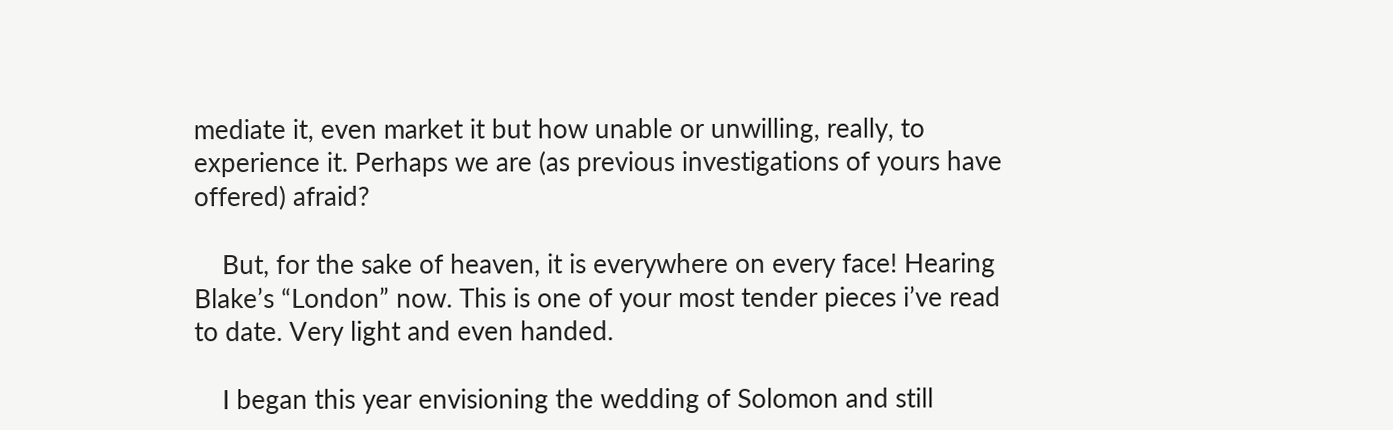mediate it, even market it but how unable or unwilling, really, to experience it. Perhaps we are (as previous investigations of yours have offered) afraid?

    But, for the sake of heaven, it is everywhere on every face! Hearing Blake’s “London” now. This is one of your most tender pieces i’ve read to date. Very light and even handed.

    I began this year envisioning the wedding of Solomon and still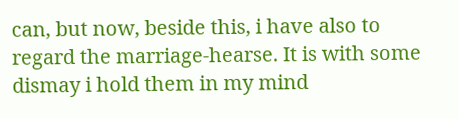can, but now, beside this, i have also to regard the marriage-hearse. It is with some dismay i hold them in my mind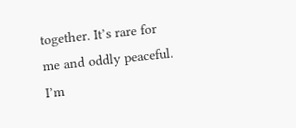together. It’s rare for me and oddly peaceful. I’m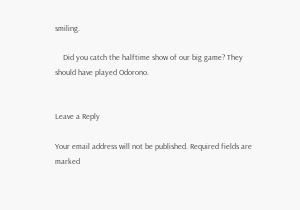smiling.

    Did you catch the halftime show of our big game? They should have played Odorono.


Leave a Reply

Your email address will not be published. Required fields are marked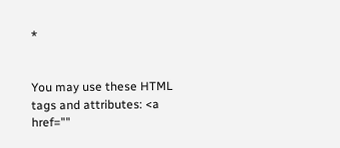*


You may use these HTML tags and attributes: <a href=""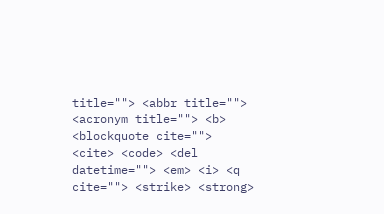title=""> <abbr title=""> <acronym title=""> <b> <blockquote cite=""> <cite> <code> <del datetime=""> <em> <i> <q cite=""> <strike> <strong>